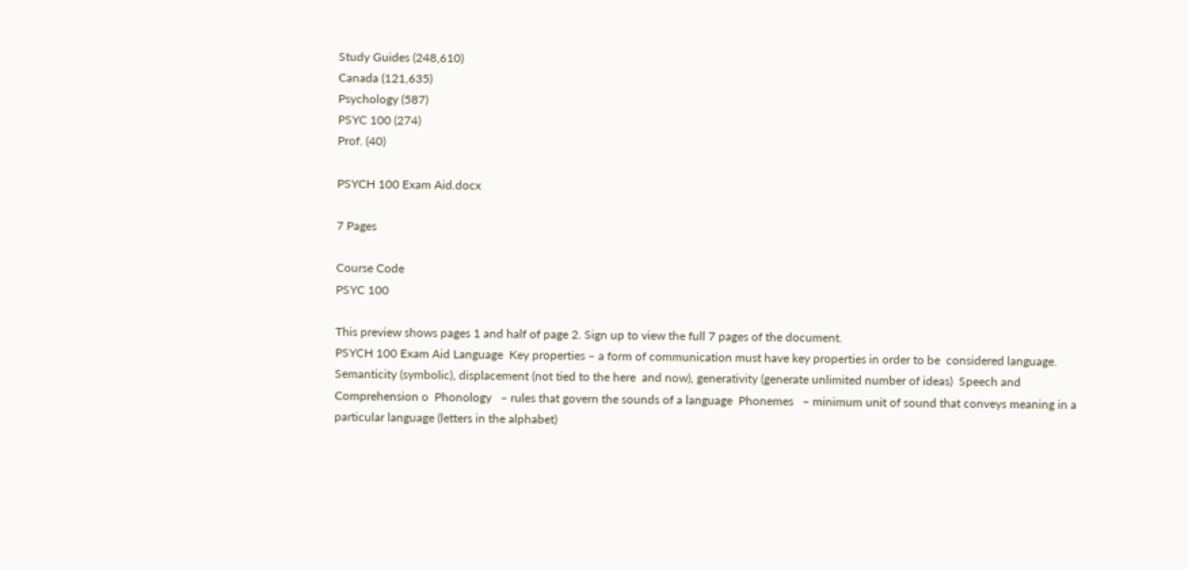Study Guides (248,610)
Canada (121,635)
Psychology (587)
PSYC 100 (274)
Prof. (40)

PSYCH 100 Exam Aid.docx

7 Pages

Course Code
PSYC 100

This preview shows pages 1 and half of page 2. Sign up to view the full 7 pages of the document.
PSYCH 100 Exam Aid Language  Key properties – a form of communication must have key properties in order to be  considered language. Semanticity (symbolic), displacement (not tied to the here  and now), generativity (generate unlimited number of ideas)  Speech and Comprehension o  Phonology   – rules that govern the sounds of a language  Phonemes   – minimum unit of sound that conveys meaning in a  particular language (letters in the alphabet)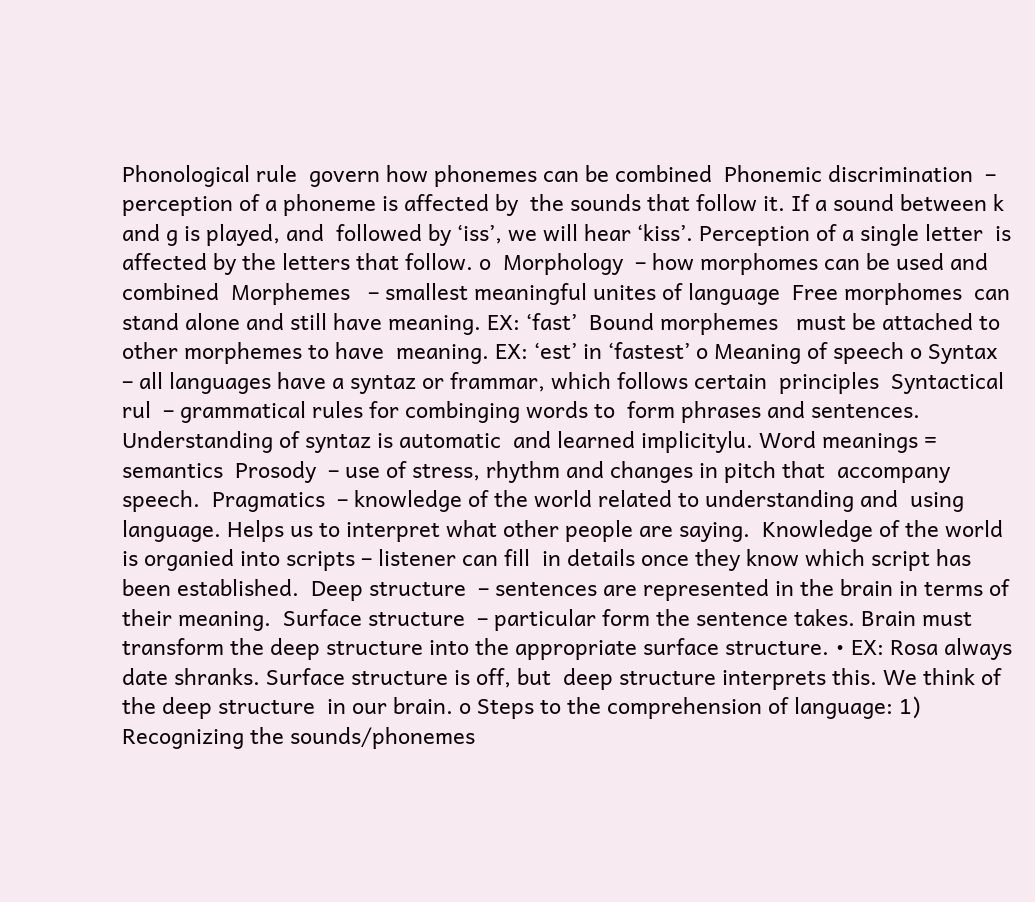Phonological rule  govern how phonemes can be combined  Phonemic discrimination  – perception of a phoneme is affected by  the sounds that follow it. If a sound between k and g is played, and  followed by ‘iss’, we will hear ‘kiss’. Perception of a single letter  is affected by the letters that follow. o  Morphology  – how morphomes can be used and combined  Morphemes   – smallest meaningful unites of language  Free morphomes  can stand alone and still have meaning. EX: ‘fast’  Bound morphemes   must be attached to other morphemes to have  meaning. EX: ‘est’ in ‘fastest’ o Meaning of speech o Syntax – all languages have a syntaz or frammar, which follows certain  principles  Syntactical rul  – grammatical rules for combinging words to  form phrases and sentences. Understanding of syntaz is automatic  and learned implicitylu. Word meanings = semantics  Prosody  – use of stress, rhythm and changes in pitch that  accompany speech.  Pragmatics  – knowledge of the world related to understanding and  using language. Helps us to interpret what other people are saying.  Knowledge of the world is organied into scripts – listener can fill  in details once they know which script has been established.  Deep structure  – sentences are represented in the brain in terms of  their meaning.  Surface structure  – particular form the sentence takes. Brain must  transform the deep structure into the appropriate surface structure. • EX: Rosa always date shranks. Surface structure is off, but  deep structure interprets this. We think of the deep structure  in our brain. o Steps to the comprehension of language: 1) Recognizing the sounds/phonemes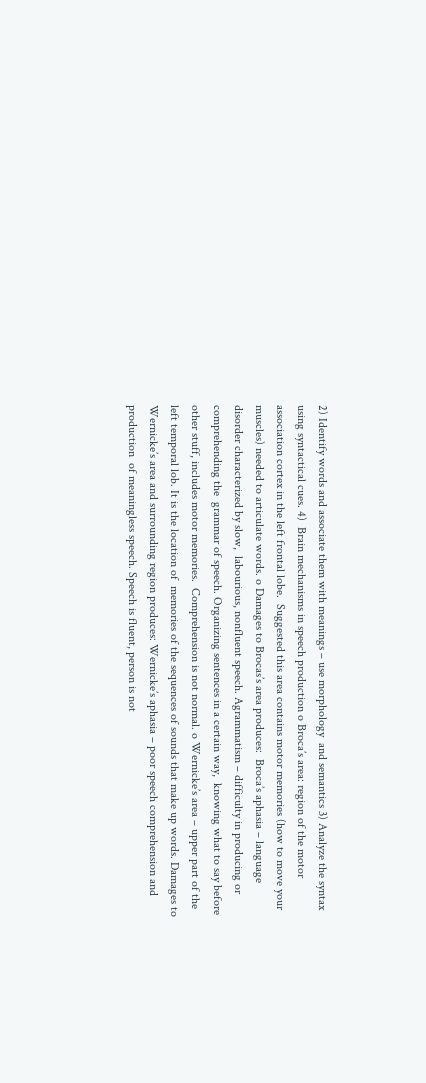2) Identify words and associate them with meanings – use morphology  and semantics 3) Analyze the syntax using syntactical cues. 4)  Brain mechanisms in speech production o Broca’s area: region of the motor association cortex in the left frontal lobe.  Suggested this area contains motor memories (how to move your  muscles) needed to articulate words. o Damages to Brocas’s area produces:  Broca’s aphasia – language disorder characterized by slow,  labourious, nonfluent speech. Agrammatism – difficulty in producing or comprehending the  grammar of speech. Organizing sentences in a certain way,  knowing what to say before other stuff, includes motor memories.  Comprehension is not normal. o Wernicke’s area – upper part of the left temporal lob. It is the location of  memories of the sequences of sounds that make up words. Damages to Wernicke’s area and surrounding region produces: Wernicke’s aphasia – poor speech comprehension and production  of meaningless speech. Speech is fluent, person is not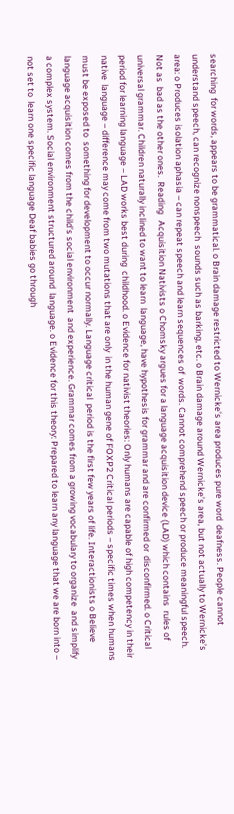searching  for words, appears to be grammatical. o Brain damage restricted to Wernicke’s area produces pure word  deafness. People cannot understand speech, can recognize nonspeech  sounds such as barking, etc. o Brain damage around Wernicke’s area, but not actually to Wernicke’s area: o Produces isolation aphasia – can repeat speech and learn sequences of  words. Cannot comprehend speech or produce meaningful speech. Not as  bad as the other ones.  Reading   Acquisition Nativists o Chomsky argues for a language acquisition device (LAD) which contains  rules of universal grammar. Children naturally inclined to want to learn  language, have hypothesis for grammar and are confirmed or  disconfirmed. o Critical period for learning language – LAD works best during  childhood. o Evidence for nativist theories: Only humans are capable of high competency in their native  language – difference may come from two mutations that are only  in the human gene of FOXP2 Critical periods – specific times when humans must be exposed to  something for development to occur normally. Language critical  period is the first few years of life. Interactionists o Believe language acquisition comes from the child’s social environment  and experience. Grammar comes from a growing vocabulary to organize  and simplify a complex system. Social environment structured around  language. o Evidence for this theory: Prepared to learn any language that we are born into – not set to  learn one specific language Deaf babies go through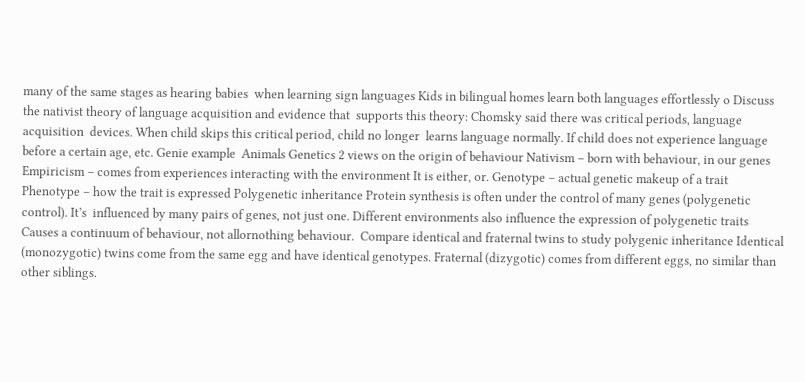many of the same stages as hearing babies  when learning sign languages Kids in bilingual homes learn both languages effortlessly o Discuss the nativist theory of language acquisition and evidence that  supports this theory: Chomsky said there was critical periods, language acquisition  devices. When child skips this critical period, child no longer  learns language normally. If child does not experience language  before a certain age, etc. Genie example  Animals Genetics 2 views on the origin of behaviour Nativism – born with behaviour, in our genes Empiricism – comes from experiences interacting with the environment It is either, or. Genotype – actual genetic makeup of a trait Phenotype – how the trait is expressed Polygenetic inheritance Protein synthesis is often under the control of many genes (polygenetic control). It’s  influenced by many pairs of genes, not just one. Different environments also influence the expression of polygenetic traits Causes a continuum of behaviour, not allornothing behaviour.  Compare identical and fraternal twins to study polygenic inheritance Identical (monozygotic) twins come from the same egg and have identical genotypes. Fraternal (dizygotic) comes from different eggs, no similar than other siblings.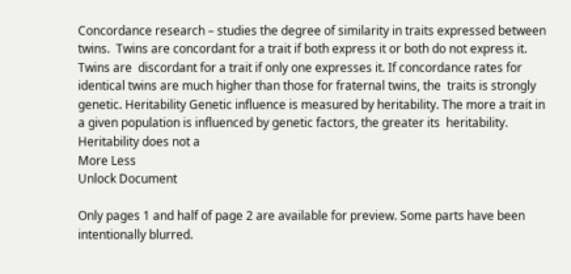Concordance research – studies the degree of similarity in traits expressed between twins.  Twins are concordant for a trait if both express it or both do not express it. Twins are  discordant for a trait if only one expresses it. If concordance rates for identical twins are much higher than those for fraternal twins, the  traits is strongly genetic. Heritability Genetic influence is measured by heritability. The more a trait in a given population is influenced by genetic factors, the greater its  heritability. Heritability does not a
More Less
Unlock Document

Only pages 1 and half of page 2 are available for preview. Some parts have been intentionally blurred.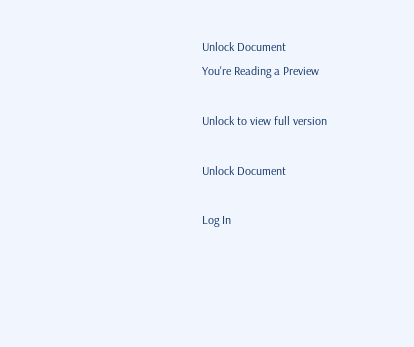Unlock Document
You're Reading a Preview

Unlock to view full version

Unlock Document

Log In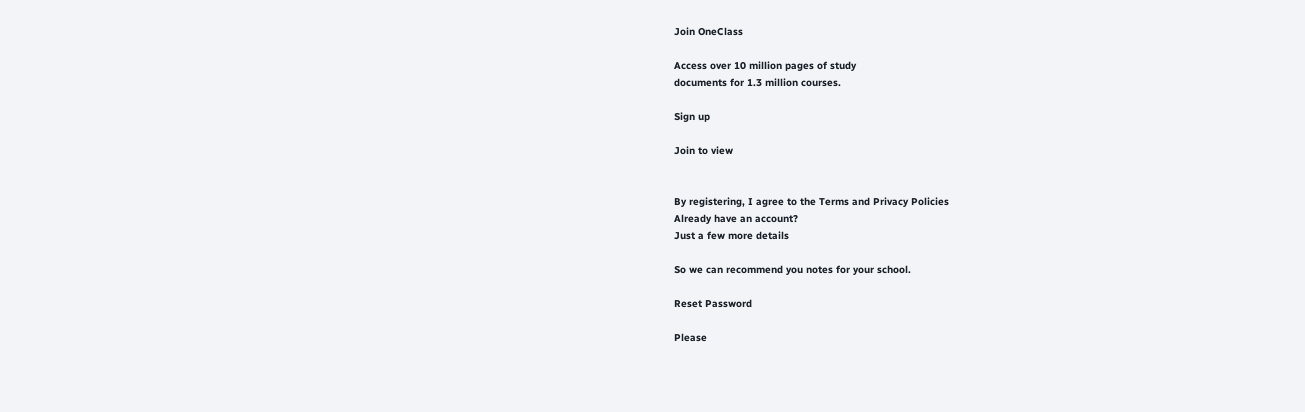Join OneClass

Access over 10 million pages of study
documents for 1.3 million courses.

Sign up

Join to view


By registering, I agree to the Terms and Privacy Policies
Already have an account?
Just a few more details

So we can recommend you notes for your school.

Reset Password

Please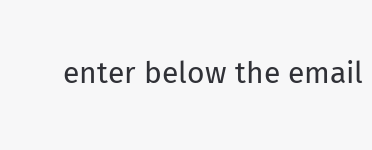enter below the email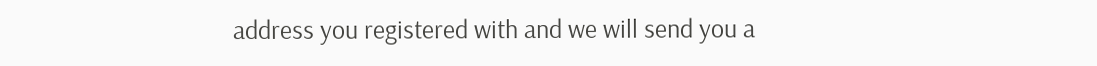address you registered with and we will send you a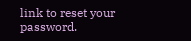link to reset your password.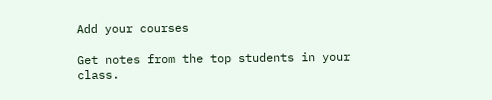Add your courses

Get notes from the top students in your class.